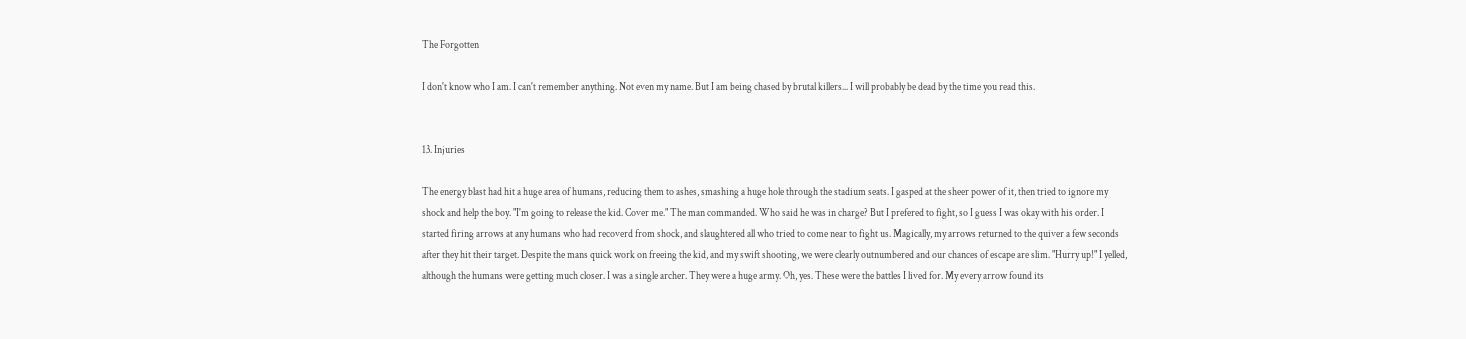The Forgotten

I don't know who I am. I can't remember anything. Not even my name. But I am being chased by brutal killers... I will probably be dead by the time you read this.


13. Injuries

The energy blast had hit a huge area of humans, reducing them to ashes, smashing a huge hole through the stadium seats. I gasped at the sheer power of it, then tried to ignore my shock and help the boy. "I'm going to release the kid. Cover me." The man commanded. Who said he was in charge? But I prefered to fight, so I guess I was okay with his order. I started firing arrows at any humans who had recoverd from shock, and slaughtered all who tried to come near to fight us. Magically, my arrows returned to the quiver a few seconds after they hit their target. Despite the mans quick work on freeing the kid, and my swift shooting, we were clearly outnumbered and our chances of escape are slim. "Hurry up!" I yelled, although the humans were getting much closer. I was a single archer. They were a huge army. Oh, yes. These were the battles I lived for. My every arrow found its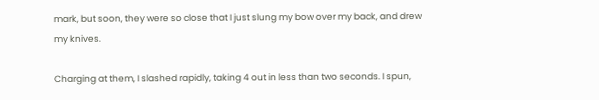mark, but soon, they were so close that I just slung my bow over my back, and drew my knives.

Charging at them, I slashed rapidly, taking 4 out in less than two seconds. I spun,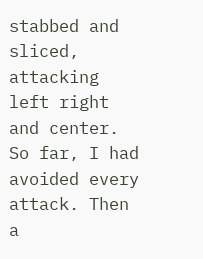stabbed and sliced, attacking left right and center. So far, I had avoided every attack. Then a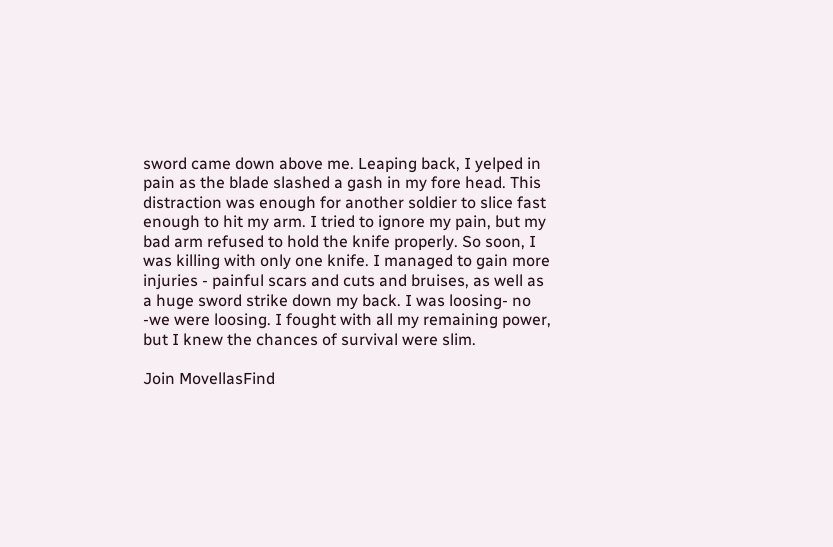sword came down above me. Leaping back, I yelped in pain as the blade slashed a gash in my fore head. This distraction was enough for another soldier to slice fast enough to hit my arm. I tried to ignore my pain, but my bad arm refused to hold the knife properly. So soon, I was killing with only one knife. I managed to gain more injuries - painful scars and cuts and bruises, as well as a huge sword strike down my back. I was loosing- no -we were loosing. I fought with all my remaining power, but I knew the chances of survival were slim.

Join MovellasFind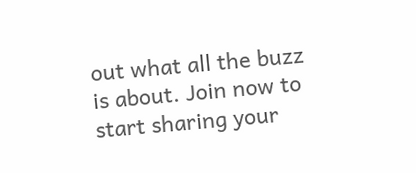out what all the buzz is about. Join now to start sharing your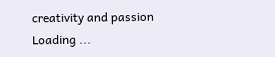creativity and passion
Loading ...